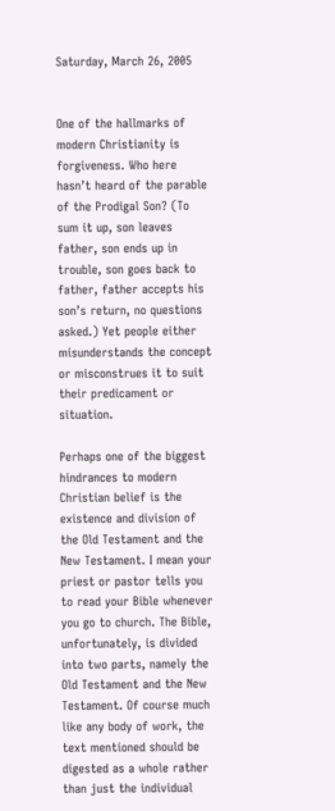Saturday, March 26, 2005


One of the hallmarks of modern Christianity is forgiveness. Who here hasn’t heard of the parable of the Prodigal Son? (To sum it up, son leaves father, son ends up in trouble, son goes back to father, father accepts his son’s return, no questions asked.) Yet people either misunderstands the concept or misconstrues it to suit their predicament or situation.

Perhaps one of the biggest hindrances to modern Christian belief is the existence and division of the Old Testament and the New Testament. I mean your priest or pastor tells you to read your Bible whenever you go to church. The Bible, unfortunately, is divided into two parts, namely the Old Testament and the New Testament. Of course much like any body of work, the text mentioned should be digested as a whole rather than just the individual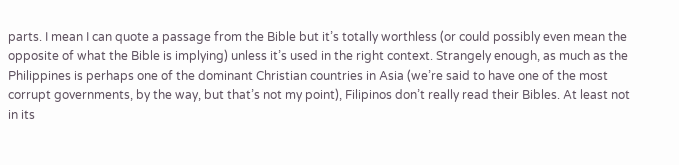parts. I mean I can quote a passage from the Bible but it’s totally worthless (or could possibly even mean the opposite of what the Bible is implying) unless it’s used in the right context. Strangely enough, as much as the Philippines is perhaps one of the dominant Christian countries in Asia (we’re said to have one of the most corrupt governments, by the way, but that’s not my point), Filipinos don’t really read their Bibles. At least not in its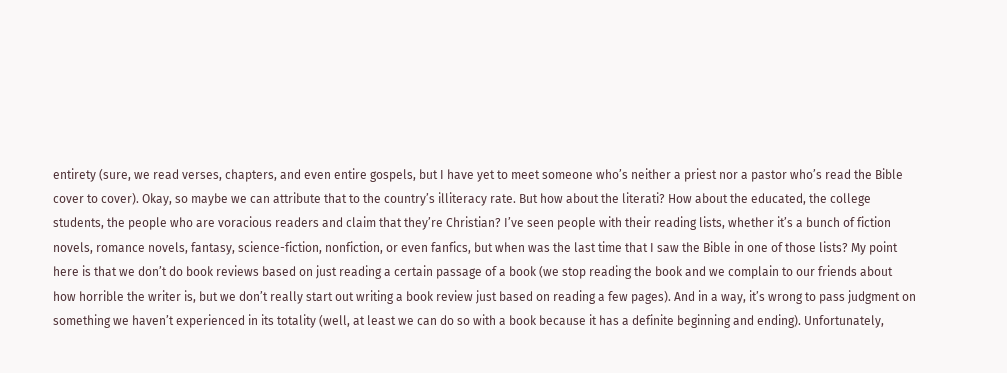entirety (sure, we read verses, chapters, and even entire gospels, but I have yet to meet someone who’s neither a priest nor a pastor who’s read the Bible cover to cover). Okay, so maybe we can attribute that to the country’s illiteracy rate. But how about the literati? How about the educated, the college students, the people who are voracious readers and claim that they’re Christian? I’ve seen people with their reading lists, whether it’s a bunch of fiction novels, romance novels, fantasy, science-fiction, nonfiction, or even fanfics, but when was the last time that I saw the Bible in one of those lists? My point here is that we don’t do book reviews based on just reading a certain passage of a book (we stop reading the book and we complain to our friends about how horrible the writer is, but we don’t really start out writing a book review just based on reading a few pages). And in a way, it’s wrong to pass judgment on something we haven’t experienced in its totality (well, at least we can do so with a book because it has a definite beginning and ending). Unfortunately,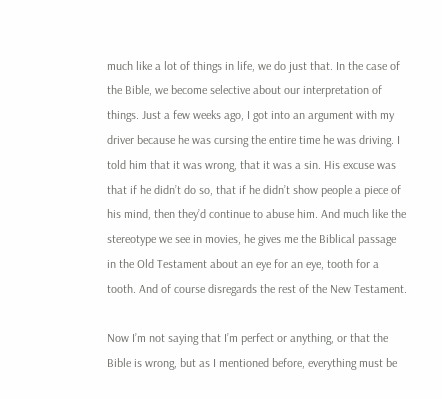much like a lot of things in life, we do just that. In the case of the Bible, we become selective about our interpretation of things. Just a few weeks ago, I got into an argument with my driver because he was cursing the entire time he was driving. I told him that it was wrong, that it was a sin. His excuse was that if he didn’t do so, that if he didn’t show people a piece of his mind, then they’d continue to abuse him. And much like the stereotype we see in movies, he gives me the Biblical passage in the Old Testament about an eye for an eye, tooth for a tooth. And of course disregards the rest of the New Testament.

Now I’m not saying that I’m perfect or anything, or that the Bible is wrong, but as I mentioned before, everything must be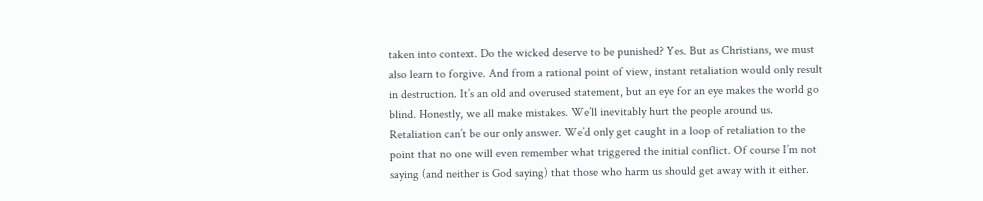taken into context. Do the wicked deserve to be punished? Yes. But as Christians, we must also learn to forgive. And from a rational point of view, instant retaliation would only result in destruction. It’s an old and overused statement, but an eye for an eye makes the world go blind. Honestly, we all make mistakes. We’ll inevitably hurt the people around us. Retaliation can’t be our only answer. We’d only get caught in a loop of retaliation to the point that no one will even remember what triggered the initial conflict. Of course I’m not saying (and neither is God saying) that those who harm us should get away with it either.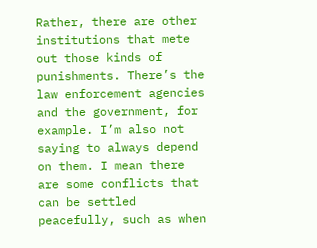Rather, there are other institutions that mete out those kinds of punishments. There’s the law enforcement agencies and the government, for example. I’m also not saying to always depend on them. I mean there are some conflicts that can be settled peacefully, such as when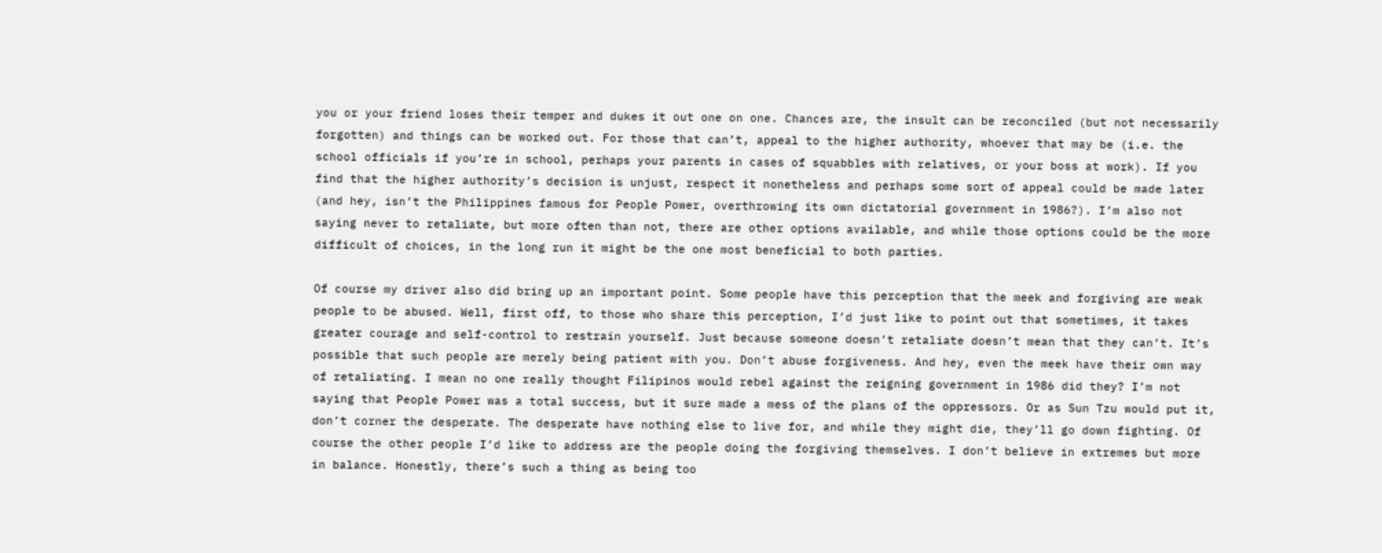you or your friend loses their temper and dukes it out one on one. Chances are, the insult can be reconciled (but not necessarily forgotten) and things can be worked out. For those that can’t, appeal to the higher authority, whoever that may be (i.e. the school officials if you’re in school, perhaps your parents in cases of squabbles with relatives, or your boss at work). If you find that the higher authority’s decision is unjust, respect it nonetheless and perhaps some sort of appeal could be made later (and hey, isn’t the Philippines famous for People Power, overthrowing its own dictatorial government in 1986?). I’m also not saying never to retaliate, but more often than not, there are other options available, and while those options could be the more difficult of choices, in the long run it might be the one most beneficial to both parties.

Of course my driver also did bring up an important point. Some people have this perception that the meek and forgiving are weak people to be abused. Well, first off, to those who share this perception, I’d just like to point out that sometimes, it takes greater courage and self-control to restrain yourself. Just because someone doesn’t retaliate doesn’t mean that they can’t. It’s possible that such people are merely being patient with you. Don’t abuse forgiveness. And hey, even the meek have their own way of retaliating. I mean no one really thought Filipinos would rebel against the reigning government in 1986 did they? I’m not saying that People Power was a total success, but it sure made a mess of the plans of the oppressors. Or as Sun Tzu would put it, don’t corner the desperate. The desperate have nothing else to live for, and while they might die, they’ll go down fighting. Of course the other people I’d like to address are the people doing the forgiving themselves. I don’t believe in extremes but more in balance. Honestly, there’s such a thing as being too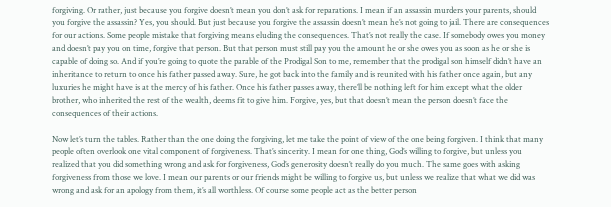forgiving. Or rather, just because you forgive doesn’t mean you don’t ask for reparations. I mean if an assassin murders your parents, should you forgive the assassin? Yes, you should. But just because you forgive the assassin doesn’t mean he’s not going to jail. There are consequences for our actions. Some people mistake that forgiving means eluding the consequences. That’s not really the case. If somebody owes you money and doesn’t pay you on time, forgive that person. But that person must still pay you the amount he or she owes you as soon as he or she is capable of doing so. And if you’re going to quote the parable of the Prodigal Son to me, remember that the prodigal son himself didn’t have an inheritance to return to once his father passed away. Sure, he got back into the family and is reunited with his father once again, but any luxuries he might have is at the mercy of his father. Once his father passes away, there’ll be nothing left for him except what the older brother, who inherited the rest of the wealth, deems fit to give him. Forgive, yes, but that doesn’t mean the person doesn’t face the consequences of their actions.

Now let’s turn the tables. Rather than the one doing the forgiving, let me take the point of view of the one being forgiven. I think that many people often overlook one vital component of forgiveness. That’s sincerity. I mean for one thing, God’s willing to forgive, but unless you realized that you did something wrong and ask for forgiveness, God’s generosity doesn’t really do you much. The same goes with asking forgiveness from those we love. I mean our parents or our friends might be willing to forgive us, but unless we realize that what we did was wrong and ask for an apology from them, it’s all worthless. Of course some people act as the better person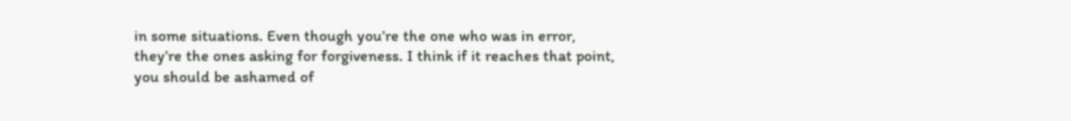in some situations. Even though you’re the one who was in error, they’re the ones asking for forgiveness. I think if it reaches that point, you should be ashamed of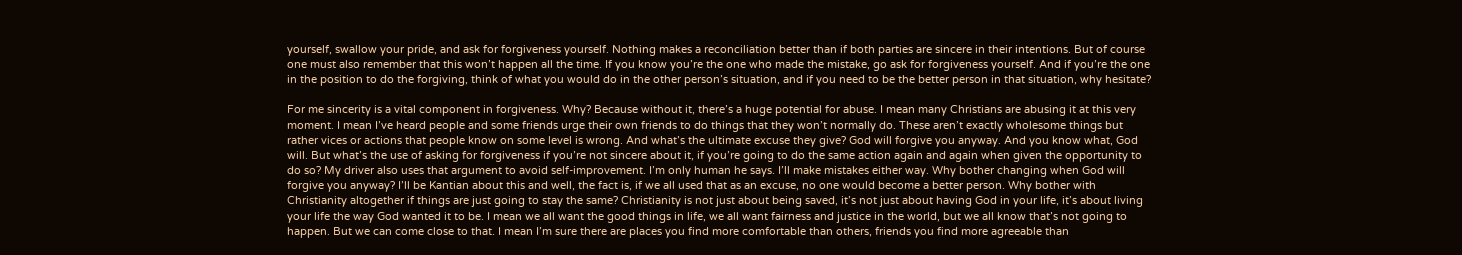yourself, swallow your pride, and ask for forgiveness yourself. Nothing makes a reconciliation better than if both parties are sincere in their intentions. But of course one must also remember that this won’t happen all the time. If you know you’re the one who made the mistake, go ask for forgiveness yourself. And if you’re the one in the position to do the forgiving, think of what you would do in the other person’s situation, and if you need to be the better person in that situation, why hesitate?

For me sincerity is a vital component in forgiveness. Why? Because without it, there’s a huge potential for abuse. I mean many Christians are abusing it at this very moment. I mean I’ve heard people and some friends urge their own friends to do things that they won’t normally do. These aren’t exactly wholesome things but rather vices or actions that people know on some level is wrong. And what’s the ultimate excuse they give? God will forgive you anyway. And you know what, God will. But what’s the use of asking for forgiveness if you’re not sincere about it, if you’re going to do the same action again and again when given the opportunity to do so? My driver also uses that argument to avoid self-improvement. I’m only human he says. I’ll make mistakes either way. Why bother changing when God will forgive you anyway? I’ll be Kantian about this and well, the fact is, if we all used that as an excuse, no one would become a better person. Why bother with Christianity altogether if things are just going to stay the same? Christianity is not just about being saved, it’s not just about having God in your life, it’s about living your life the way God wanted it to be. I mean we all want the good things in life, we all want fairness and justice in the world, but we all know that’s not going to happen. But we can come close to that. I mean I’m sure there are places you find more comfortable than others, friends you find more agreeable than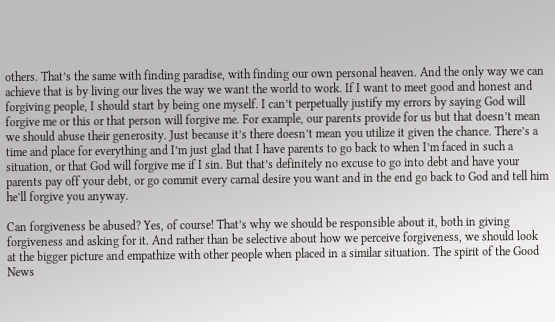others. That’s the same with finding paradise, with finding our own personal heaven. And the only way we can achieve that is by living our lives the way we want the world to work. If I want to meet good and honest and forgiving people, I should start by being one myself. I can’t perpetually justify my errors by saying God will forgive me or this or that person will forgive me. For example, our parents provide for us but that doesn’t mean we should abuse their generosity. Just because it’s there doesn’t mean you utilize it given the chance. There’s a time and place for everything and I’m just glad that I have parents to go back to when I’m faced in such a situation, or that God will forgive me if I sin. But that’s definitely no excuse to go into debt and have your parents pay off your debt, or go commit every carnal desire you want and in the end go back to God and tell him he’ll forgive you anyway.

Can forgiveness be abused? Yes, of course! That’s why we should be responsible about it, both in giving forgiveness and asking for it. And rather than be selective about how we perceive forgiveness, we should look at the bigger picture and empathize with other people when placed in a similar situation. The spirit of the Good News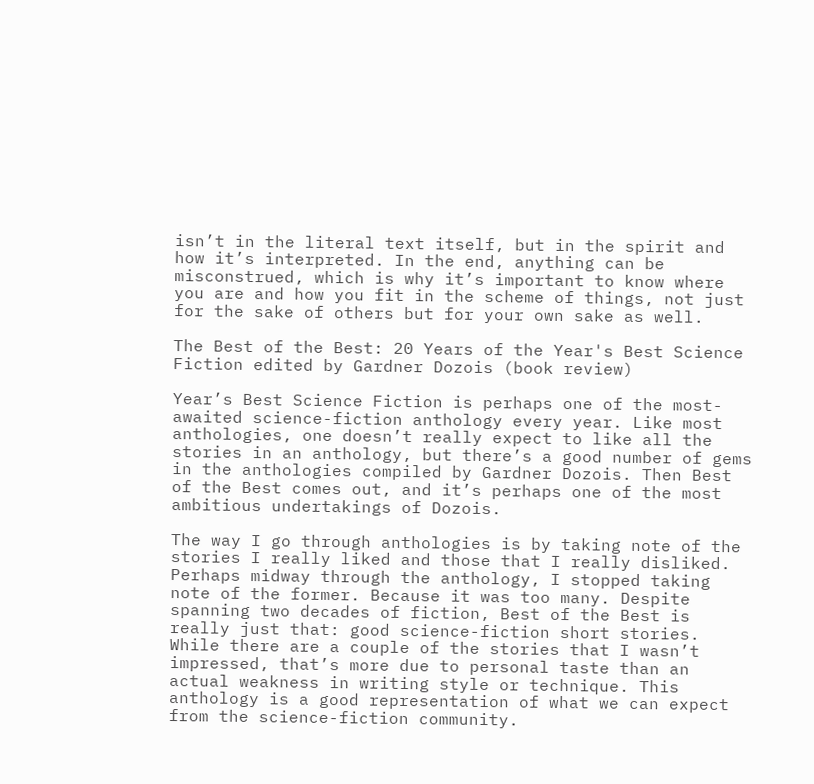isn’t in the literal text itself, but in the spirit and how it’s interpreted. In the end, anything can be misconstrued, which is why it’s important to know where you are and how you fit in the scheme of things, not just for the sake of others but for your own sake as well.

The Best of the Best: 20 Years of the Year's Best Science Fiction edited by Gardner Dozois (book review)

Year’s Best Science Fiction is perhaps one of the most-awaited science-fiction anthology every year. Like most anthologies, one doesn’t really expect to like all the stories in an anthology, but there’s a good number of gems in the anthologies compiled by Gardner Dozois. Then Best of the Best comes out, and it’s perhaps one of the most ambitious undertakings of Dozois.

The way I go through anthologies is by taking note of the stories I really liked and those that I really disliked. Perhaps midway through the anthology, I stopped taking note of the former. Because it was too many. Despite spanning two decades of fiction, Best of the Best is really just that: good science-fiction short stories. While there are a couple of the stories that I wasn’t impressed, that’s more due to personal taste than an actual weakness in writing style or technique. This anthology is a good representation of what we can expect from the science-fiction community.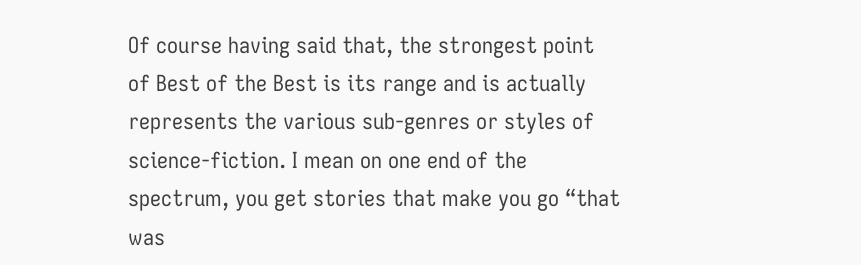Of course having said that, the strongest point of Best of the Best is its range and is actually represents the various sub-genres or styles of science-fiction. I mean on one end of the spectrum, you get stories that make you go “that was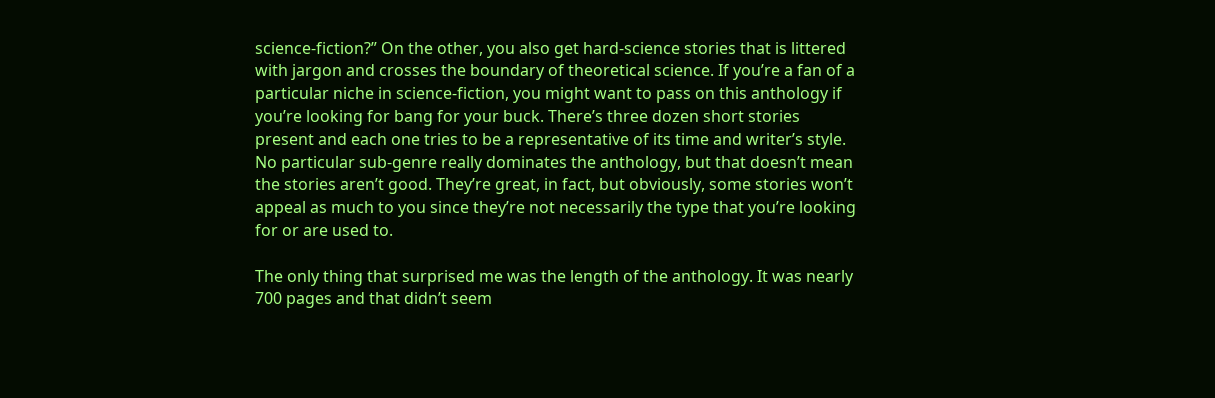science-fiction?” On the other, you also get hard-science stories that is littered with jargon and crosses the boundary of theoretical science. If you’re a fan of a particular niche in science-fiction, you might want to pass on this anthology if you’re looking for bang for your buck. There’s three dozen short stories present and each one tries to be a representative of its time and writer’s style. No particular sub-genre really dominates the anthology, but that doesn’t mean the stories aren’t good. They’re great, in fact, but obviously, some stories won’t appeal as much to you since they’re not necessarily the type that you’re looking for or are used to.

The only thing that surprised me was the length of the anthology. It was nearly 700 pages and that didn’t seem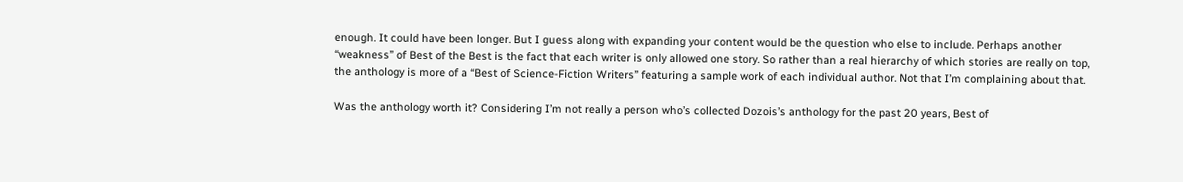enough. It could have been longer. But I guess along with expanding your content would be the question who else to include. Perhaps another “weakness” of Best of the Best is the fact that each writer is only allowed one story. So rather than a real hierarchy of which stories are really on top, the anthology is more of a “Best of Science-Fiction Writers” featuring a sample work of each individual author. Not that I’m complaining about that.

Was the anthology worth it? Considering I’m not really a person who’s collected Dozois’s anthology for the past 20 years, Best of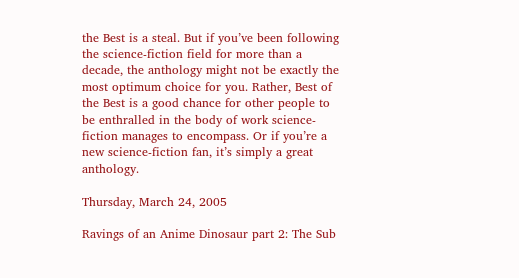the Best is a steal. But if you’ve been following the science-fiction field for more than a decade, the anthology might not be exactly the most optimum choice for you. Rather, Best of the Best is a good chance for other people to be enthralled in the body of work science-fiction manages to encompass. Or if you’re a new science-fiction fan, it’s simply a great anthology.

Thursday, March 24, 2005

Ravings of an Anime Dinosaur part 2: The Sub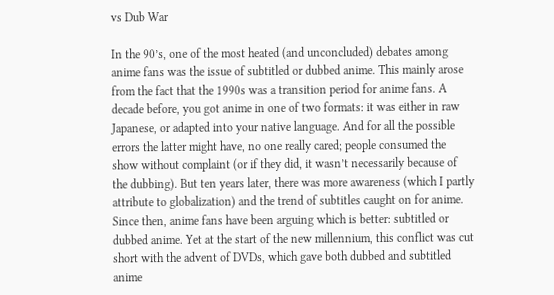vs Dub War

In the 90’s, one of the most heated (and unconcluded) debates among anime fans was the issue of subtitled or dubbed anime. This mainly arose from the fact that the 1990s was a transition period for anime fans. A decade before, you got anime in one of two formats: it was either in raw Japanese, or adapted into your native language. And for all the possible errors the latter might have, no one really cared; people consumed the show without complaint (or if they did, it wasn’t necessarily because of the dubbing). But ten years later, there was more awareness (which I partly attribute to globalization) and the trend of subtitles caught on for anime. Since then, anime fans have been arguing which is better: subtitled or dubbed anime. Yet at the start of the new millennium, this conflict was cut short with the advent of DVDs, which gave both dubbed and subtitled anime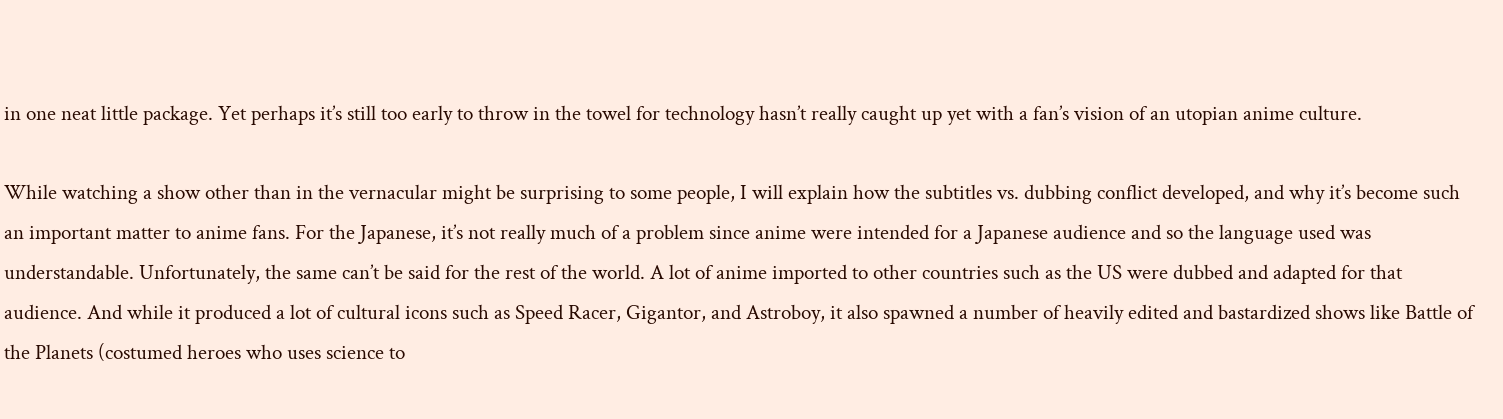in one neat little package. Yet perhaps it’s still too early to throw in the towel for technology hasn’t really caught up yet with a fan’s vision of an utopian anime culture.

While watching a show other than in the vernacular might be surprising to some people, I will explain how the subtitles vs. dubbing conflict developed, and why it’s become such an important matter to anime fans. For the Japanese, it’s not really much of a problem since anime were intended for a Japanese audience and so the language used was understandable. Unfortunately, the same can’t be said for the rest of the world. A lot of anime imported to other countries such as the US were dubbed and adapted for that audience. And while it produced a lot of cultural icons such as Speed Racer, Gigantor, and Astroboy, it also spawned a number of heavily edited and bastardized shows like Battle of the Planets (costumed heroes who uses science to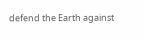defend the Earth against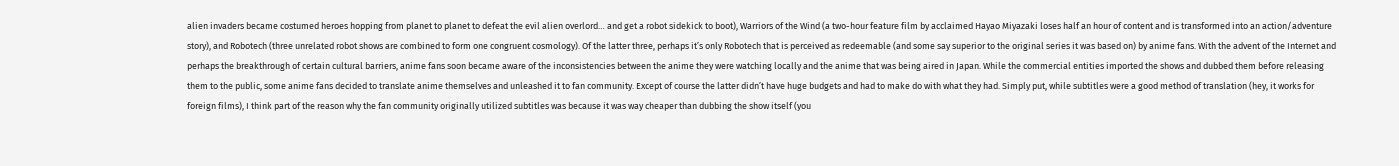alien invaders became costumed heroes hopping from planet to planet to defeat the evil alien overlord… and get a robot sidekick to boot), Warriors of the Wind (a two-hour feature film by acclaimed Hayao Miyazaki loses half an hour of content and is transformed into an action/adventure story), and Robotech (three unrelated robot shows are combined to form one congruent cosmology). Of the latter three, perhaps it’s only Robotech that is perceived as redeemable (and some say superior to the original series it was based on) by anime fans. With the advent of the Internet and perhaps the breakthrough of certain cultural barriers, anime fans soon became aware of the inconsistencies between the anime they were watching locally and the anime that was being aired in Japan. While the commercial entities imported the shows and dubbed them before releasing them to the public, some anime fans decided to translate anime themselves and unleashed it to fan community. Except of course the latter didn’t have huge budgets and had to make do with what they had. Simply put, while subtitles were a good method of translation (hey, it works for foreign films), I think part of the reason why the fan community originally utilized subtitles was because it was way cheaper than dubbing the show itself (you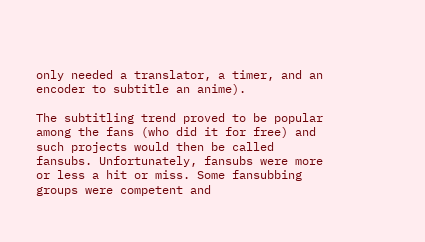only needed a translator, a timer, and an encoder to subtitle an anime).

The subtitling trend proved to be popular among the fans (who did it for free) and such projects would then be called fansubs. Unfortunately, fansubs were more or less a hit or miss. Some fansubbing groups were competent and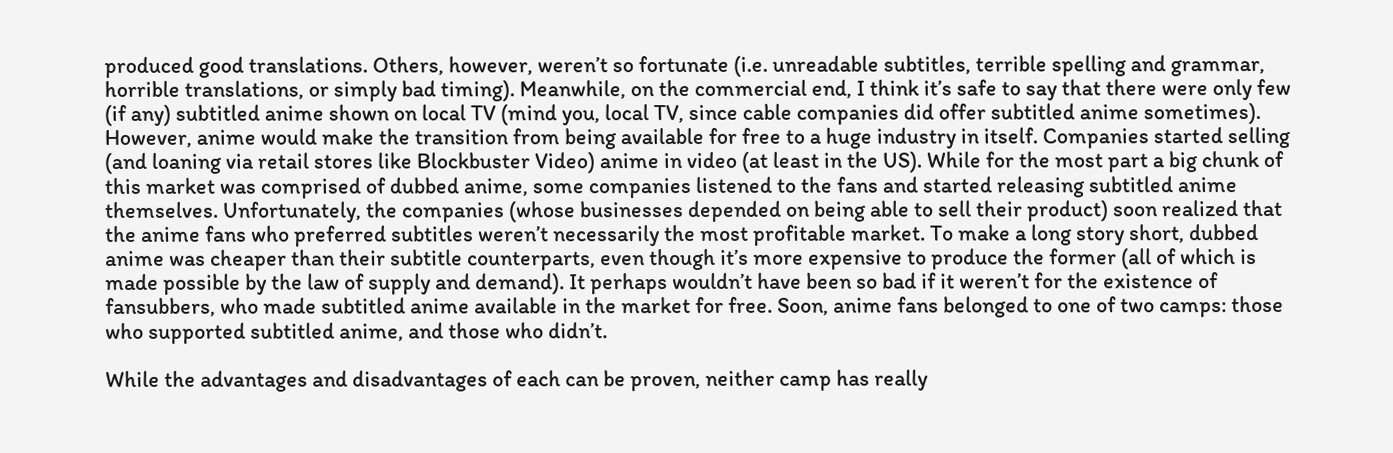produced good translations. Others, however, weren’t so fortunate (i.e. unreadable subtitles, terrible spelling and grammar, horrible translations, or simply bad timing). Meanwhile, on the commercial end, I think it’s safe to say that there were only few (if any) subtitled anime shown on local TV (mind you, local TV, since cable companies did offer subtitled anime sometimes). However, anime would make the transition from being available for free to a huge industry in itself. Companies started selling (and loaning via retail stores like Blockbuster Video) anime in video (at least in the US). While for the most part a big chunk of this market was comprised of dubbed anime, some companies listened to the fans and started releasing subtitled anime themselves. Unfortunately, the companies (whose businesses depended on being able to sell their product) soon realized that the anime fans who preferred subtitles weren’t necessarily the most profitable market. To make a long story short, dubbed anime was cheaper than their subtitle counterparts, even though it’s more expensive to produce the former (all of which is made possible by the law of supply and demand). It perhaps wouldn’t have been so bad if it weren’t for the existence of fansubbers, who made subtitled anime available in the market for free. Soon, anime fans belonged to one of two camps: those who supported subtitled anime, and those who didn’t.

While the advantages and disadvantages of each can be proven, neither camp has really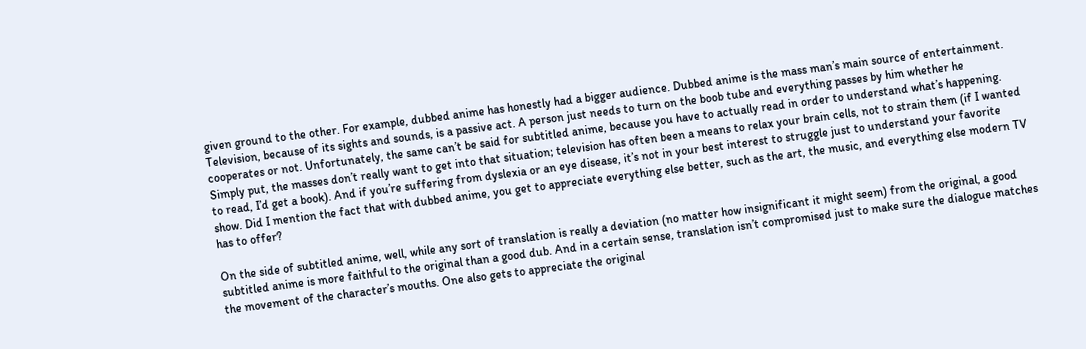given ground to the other. For example, dubbed anime has honestly had a bigger audience. Dubbed anime is the mass man’s main source of entertainment. Television, because of its sights and sounds, is a passive act. A person just needs to turn on the boob tube and everything passes by him whether he cooperates or not. Unfortunately, the same can’t be said for subtitled anime, because you have to actually read in order to understand what’s happening. Simply put, the masses don’t really want to get into that situation; television has often been a means to relax your brain cells, not to strain them (if I wanted to read, I’d get a book). And if you’re suffering from dyslexia or an eye disease, it’s not in your best interest to struggle just to understand your favorite show. Did I mention the fact that with dubbed anime, you get to appreciate everything else better, such as the art, the music, and everything else modern TV has to offer?

On the side of subtitled anime, well, while any sort of translation is really a deviation (no matter how insignificant it might seem) from the original, a good subtitled anime is more faithful to the original than a good dub. And in a certain sense, translation isn’t compromised just to make sure the dialogue matches the movement of the character’s mouths. One also gets to appreciate the original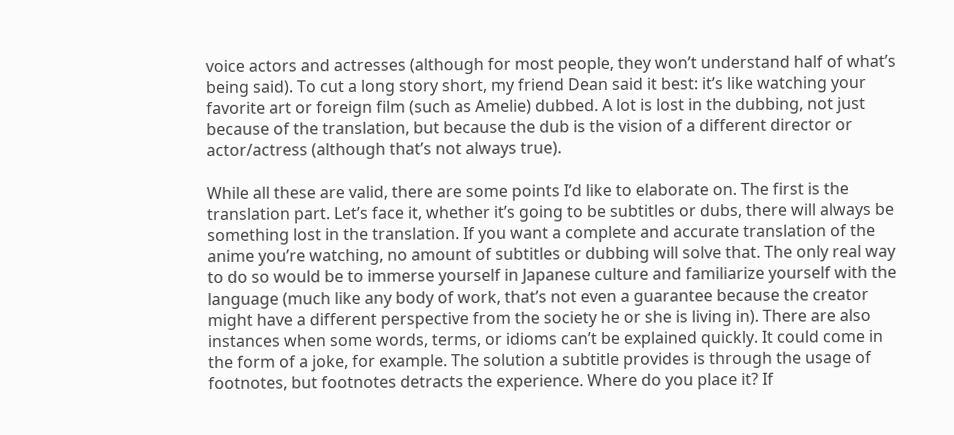voice actors and actresses (although for most people, they won’t understand half of what’s being said). To cut a long story short, my friend Dean said it best: it’s like watching your favorite art or foreign film (such as Amelie) dubbed. A lot is lost in the dubbing, not just because of the translation, but because the dub is the vision of a different director or actor/actress (although that’s not always true).

While all these are valid, there are some points I’d like to elaborate on. The first is the translation part. Let’s face it, whether it’s going to be subtitles or dubs, there will always be something lost in the translation. If you want a complete and accurate translation of the anime you’re watching, no amount of subtitles or dubbing will solve that. The only real way to do so would be to immerse yourself in Japanese culture and familiarize yourself with the language (much like any body of work, that’s not even a guarantee because the creator might have a different perspective from the society he or she is living in). There are also instances when some words, terms, or idioms can’t be explained quickly. It could come in the form of a joke, for example. The solution a subtitle provides is through the usage of footnotes, but footnotes detracts the experience. Where do you place it? If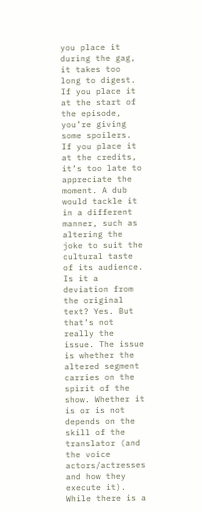you place it during the gag, it takes too long to digest. If you place it at the start of the episode, you’re giving some spoilers. If you place it at the credits, it’s too late to appreciate the moment. A dub would tackle it in a different manner, such as altering the joke to suit the cultural taste of its audience. Is it a deviation from the original text? Yes. But that’s not really the issue. The issue is whether the altered segment carries on the spirit of the show. Whether it is or is not depends on the skill of the translator (and the voice actors/actresses and how they execute it). While there is a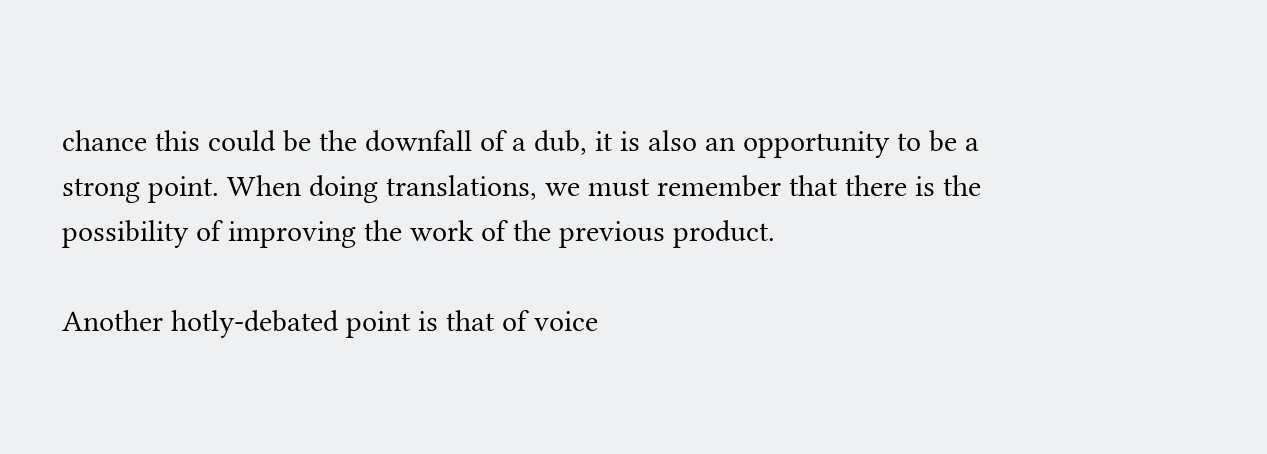chance this could be the downfall of a dub, it is also an opportunity to be a strong point. When doing translations, we must remember that there is the possibility of improving the work of the previous product.

Another hotly-debated point is that of voice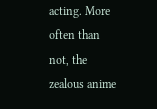acting. More often than not, the zealous anime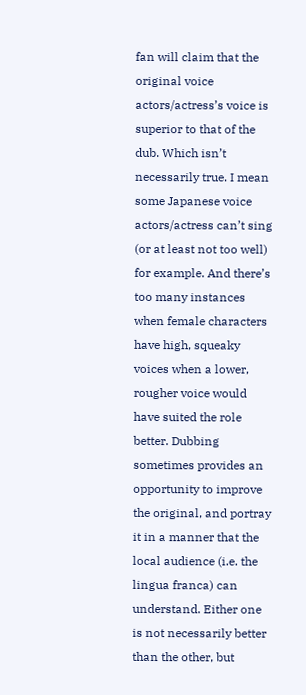fan will claim that the original voice actors/actress’s voice is superior to that of the dub. Which isn’t necessarily true. I mean some Japanese voice actors/actress can’t sing (or at least not too well) for example. And there’s too many instances when female characters have high, squeaky voices when a lower, rougher voice would have suited the role better. Dubbing sometimes provides an opportunity to improve the original, and portray it in a manner that the local audience (i.e. the lingua franca) can understand. Either one is not necessarily better than the other, but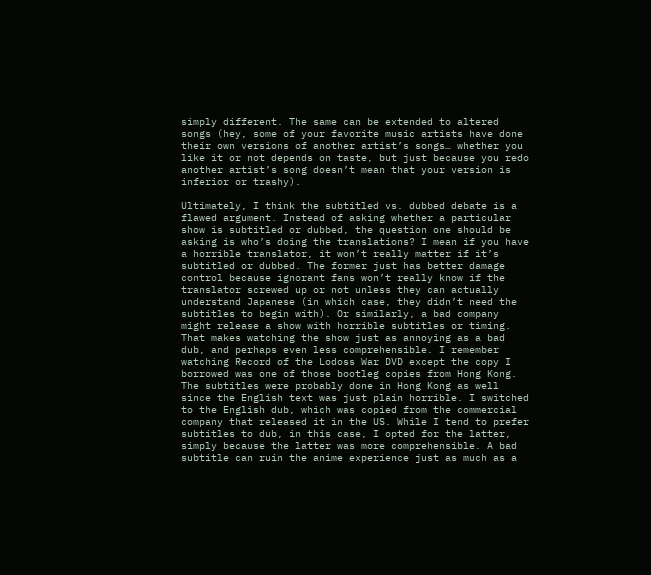simply different. The same can be extended to altered songs (hey, some of your favorite music artists have done their own versions of another artist’s songs… whether you like it or not depends on taste, but just because you redo another artist’s song doesn’t mean that your version is inferior or trashy).

Ultimately, I think the subtitled vs. dubbed debate is a flawed argument. Instead of asking whether a particular show is subtitled or dubbed, the question one should be asking is who’s doing the translations? I mean if you have a horrible translator, it won’t really matter if it’s subtitled or dubbed. The former just has better damage control because ignorant fans won’t really know if the translator screwed up or not unless they can actually understand Japanese (in which case, they didn’t need the subtitles to begin with). Or similarly, a bad company might release a show with horrible subtitles or timing. That makes watching the show just as annoying as a bad dub, and perhaps even less comprehensible. I remember watching Record of the Lodoss War DVD except the copy I borrowed was one of those bootleg copies from Hong Kong. The subtitles were probably done in Hong Kong as well since the English text was just plain horrible. I switched to the English dub, which was copied from the commercial company that released it in the US. While I tend to prefer subtitles to dub, in this case, I opted for the latter, simply because the latter was more comprehensible. A bad subtitle can ruin the anime experience just as much as a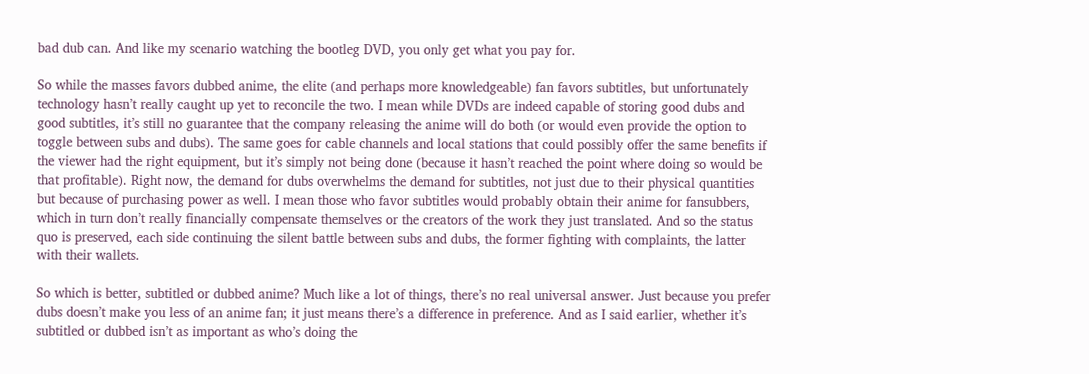bad dub can. And like my scenario watching the bootleg DVD, you only get what you pay for.

So while the masses favors dubbed anime, the elite (and perhaps more knowledgeable) fan favors subtitles, but unfortunately technology hasn’t really caught up yet to reconcile the two. I mean while DVDs are indeed capable of storing good dubs and good subtitles, it’s still no guarantee that the company releasing the anime will do both (or would even provide the option to toggle between subs and dubs). The same goes for cable channels and local stations that could possibly offer the same benefits if the viewer had the right equipment, but it’s simply not being done (because it hasn’t reached the point where doing so would be that profitable). Right now, the demand for dubs overwhelms the demand for subtitles, not just due to their physical quantities but because of purchasing power as well. I mean those who favor subtitles would probably obtain their anime for fansubbers, which in turn don’t really financially compensate themselves or the creators of the work they just translated. And so the status quo is preserved, each side continuing the silent battle between subs and dubs, the former fighting with complaints, the latter with their wallets.

So which is better, subtitled or dubbed anime? Much like a lot of things, there’s no real universal answer. Just because you prefer dubs doesn’t make you less of an anime fan; it just means there’s a difference in preference. And as I said earlier, whether it’s subtitled or dubbed isn’t as important as who’s doing the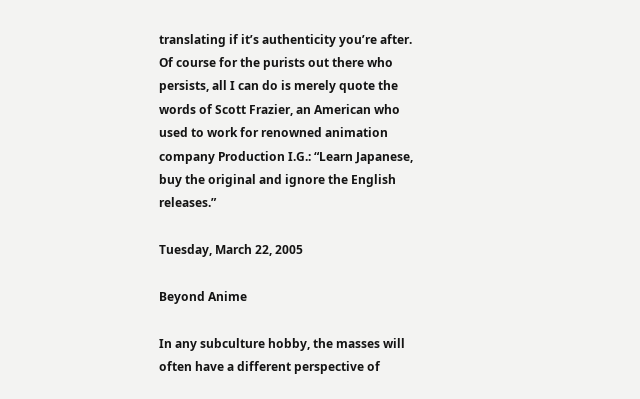translating if it’s authenticity you’re after. Of course for the purists out there who persists, all I can do is merely quote the words of Scott Frazier, an American who used to work for renowned animation company Production I.G.: “Learn Japanese, buy the original and ignore the English releases.”

Tuesday, March 22, 2005

Beyond Anime

In any subculture hobby, the masses will often have a different perspective of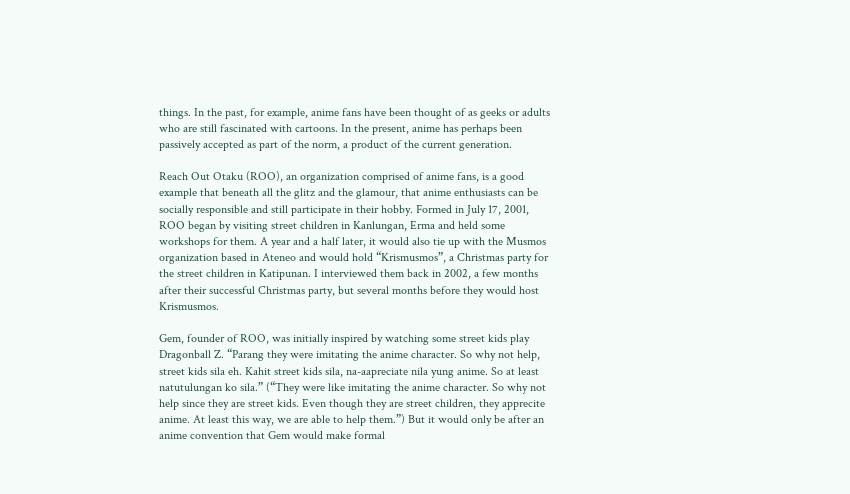things. In the past, for example, anime fans have been thought of as geeks or adults who are still fascinated with cartoons. In the present, anime has perhaps been passively accepted as part of the norm, a product of the current generation.

Reach Out Otaku (ROO), an organization comprised of anime fans, is a good example that beneath all the glitz and the glamour, that anime enthusiasts can be socially responsible and still participate in their hobby. Formed in July 17, 2001, ROO began by visiting street children in Kanlungan, Erma and held some workshops for them. A year and a half later, it would also tie up with the Musmos organization based in Ateneo and would hold “Krismusmos”, a Christmas party for the street children in Katipunan. I interviewed them back in 2002, a few months after their successful Christmas party, but several months before they would host Krismusmos.

Gem, founder of ROO, was initially inspired by watching some street kids play Dragonball Z. “Parang they were imitating the anime character. So why not help, street kids sila eh. Kahit street kids sila, na-aapreciate nila yung anime. So at least natutulungan ko sila.” (“They were like imitating the anime character. So why not help since they are street kids. Even though they are street children, they apprecite anime. At least this way, we are able to help them.”) But it would only be after an anime convention that Gem would make formal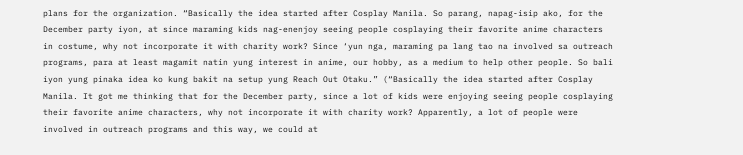plans for the organization. “Basically the idea started after Cosplay Manila. So parang, napag-isip ako, for the December party iyon, at since maraming kids nag-enenjoy seeing people cosplaying their favorite anime characters in costume, why not incorporate it with charity work? Since ‘yun nga, maraming pa lang tao na involved sa outreach programs, para at least magamit natin yung interest in anime, our hobby, as a medium to help other people. So bali iyon yung pinaka idea ko kung bakit na setup yung Reach Out Otaku.” (“Basically the idea started after Cosplay Manila. It got me thinking that for the December party, since a lot of kids were enjoying seeing people cosplaying their favorite anime characters, why not incorporate it with charity work? Apparently, a lot of people were involved in outreach programs and this way, we could at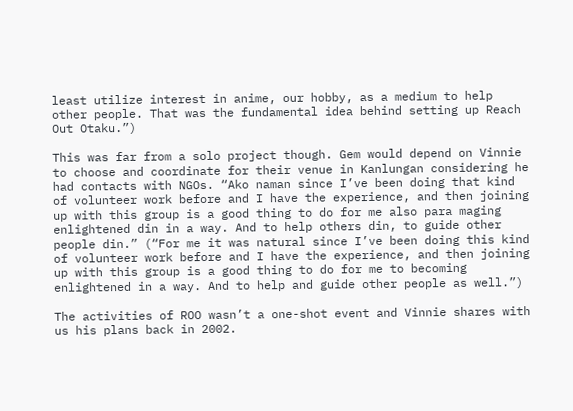least utilize interest in anime, our hobby, as a medium to help other people. That was the fundamental idea behind setting up Reach Out Otaku.”)

This was far from a solo project though. Gem would depend on Vinnie to choose and coordinate for their venue in Kanlungan considering he had contacts with NGOs. “Ako naman since I’ve been doing that kind of volunteer work before and I have the experience, and then joining up with this group is a good thing to do for me also para maging enlightened din in a way. And to help others din, to guide other people din.” (“For me it was natural since I’ve been doing this kind of volunteer work before and I have the experience, and then joining up with this group is a good thing to do for me to becoming enlightened in a way. And to help and guide other people as well.”)

The activities of ROO wasn’t a one-shot event and Vinnie shares with us his plans back in 2002.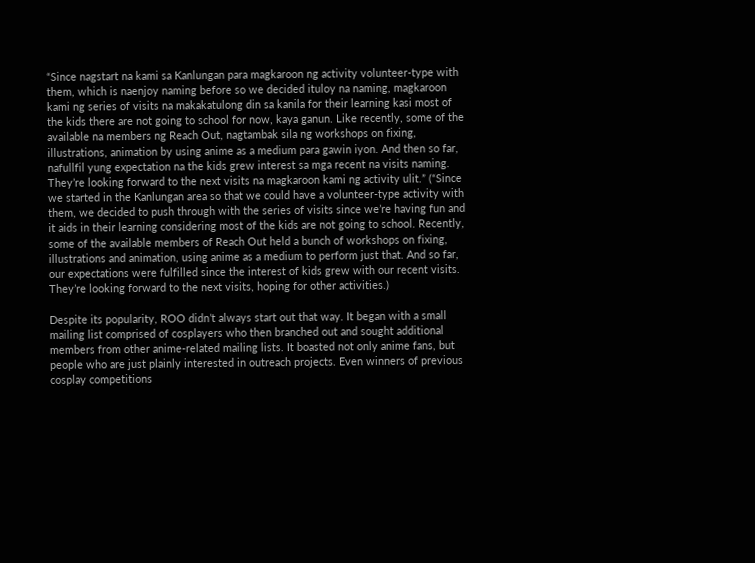“Since nagstart na kami sa Kanlungan para magkaroon ng activity volunteer-type with them, which is naenjoy naming before so we decided ituloy na naming, magkaroon kami ng series of visits na makakatulong din sa kanila for their learning kasi most of the kids there are not going to school for now, kaya ganun. Like recently, some of the available na members ng Reach Out, nagtambak sila ng workshops on fixing, illustrations, animation by using anime as a medium para gawin iyon. And then so far, nafullfil yung expectation na the kids grew interest sa mga recent na visits naming. They’re looking forward to the next visits na magkaroon kami ng activity ulit.” (“Since we started in the Kanlungan area so that we could have a volunteer-type activity with them, we decided to push through with the series of visits since we’re having fun and it aids in their learning considering most of the kids are not going to school. Recently, some of the available members of Reach Out held a bunch of workshops on fixing, illustrations and animation, using anime as a medium to perform just that. And so far, our expectations were fulfilled since the interest of kids grew with our recent visits. They’re looking forward to the next visits, hoping for other activities.)

Despite its popularity, ROO didn’t always start out that way. It began with a small mailing list comprised of cosplayers who then branched out and sought additional members from other anime-related mailing lists. It boasted not only anime fans, but people who are just plainly interested in outreach projects. Even winners of previous cosplay competitions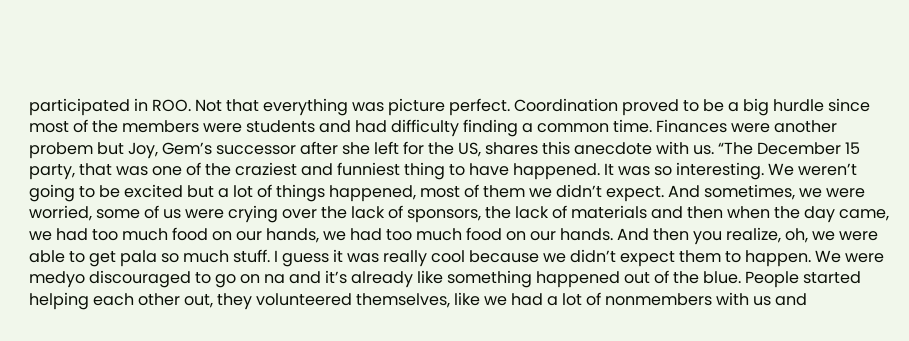participated in ROO. Not that everything was picture perfect. Coordination proved to be a big hurdle since most of the members were students and had difficulty finding a common time. Finances were another probem but Joy, Gem’s successor after she left for the US, shares this anecdote with us. “The December 15 party, that was one of the craziest and funniest thing to have happened. It was so interesting. We weren’t going to be excited but a lot of things happened, most of them we didn’t expect. And sometimes, we were worried, some of us were crying over the lack of sponsors, the lack of materials and then when the day came, we had too much food on our hands, we had too much food on our hands. And then you realize, oh, we were able to get pala so much stuff. I guess it was really cool because we didn’t expect them to happen. We were medyo discouraged to go on na and it’s already like something happened out of the blue. People started helping each other out, they volunteered themselves, like we had a lot of nonmembers with us and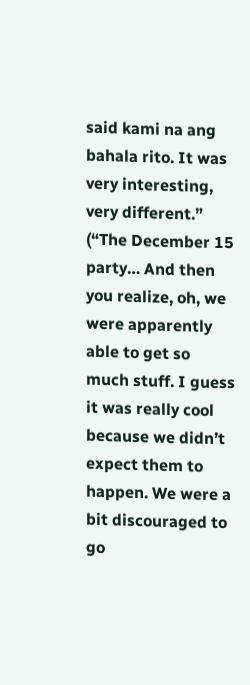said kami na ang bahala rito. It was very interesting, very different.” (“The December 15 party… And then you realize, oh, we were apparently able to get so much stuff. I guess it was really cool because we didn’t expect them to happen. We were a bit discouraged to go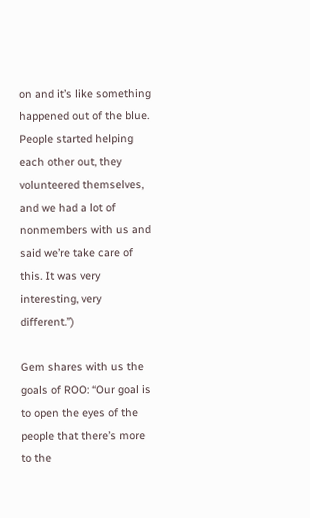on and it’s like something happened out of the blue. People started helping each other out, they volunteered themselves, and we had a lot of nonmembers with us and said we’re take care of this. It was very interesting, very different.”)

Gem shares with us the goals of ROO: “Our goal is to open the eyes of the people that there’s more to the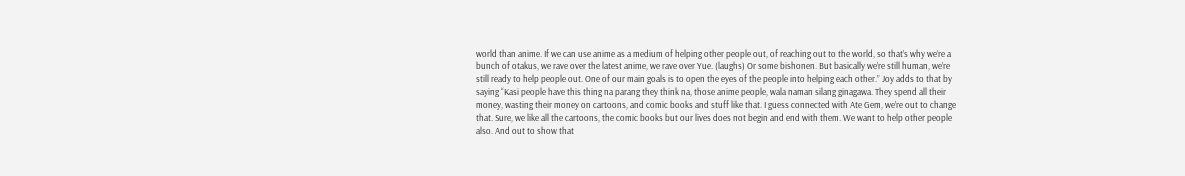world than anime. If we can use anime as a medium of helping other people out, of reaching out to the world, so that’s why we’re a bunch of otakus, we rave over the latest anime, we rave over Yue. (laughs) Or some bishonen. But basically we’re still human, we’re still ready to help people out. One of our main goals is to open the eyes of the people into helping each other.” Joy adds to that by saying “Kasi people have this thing na parang they think na, those anime people, wala naman silang ginagawa. They spend all their money, wasting their money on cartoons, and comic books and stuff like that. I guess connected with Ate Gem, we’re out to change that. Sure, we like all the cartoons, the comic books but our lives does not begin and end with them. We want to help other people also. And out to show that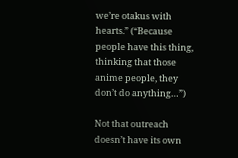we’re otakus with hearts.” (“Because people have this thing, thinking that those anime people, they don’t do anything…”)

Not that outreach doesn’t have its own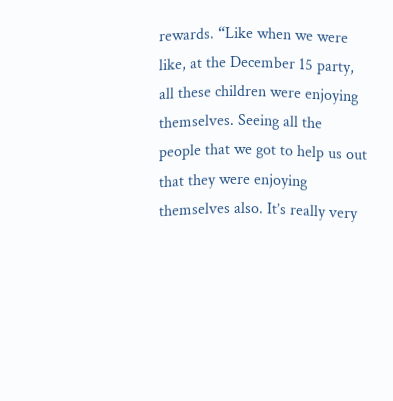rewards. “Like when we were like, at the December 15 party, all these children were enjoying themselves. Seeing all the people that we got to help us out that they were enjoying themselves also. It’s really very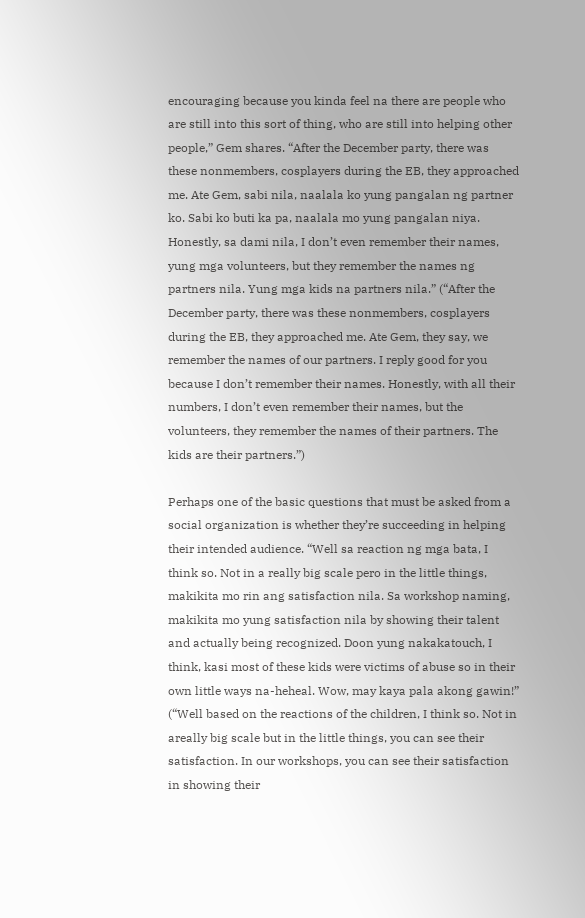encouraging because you kinda feel na there are people who are still into this sort of thing, who are still into helping other people,” Gem shares. “After the December party, there was these nonmembers, cosplayers during the EB, they approached me. Ate Gem, sabi nila, naalala ko yung pangalan ng partner ko. Sabi ko buti ka pa, naalala mo yung pangalan niya. Honestly, sa dami nila, I don’t even remember their names, yung mga volunteers, but they remember the names ng partners nila. Yung mga kids na partners nila.” (“After the December party, there was these nonmembers, cosplayers during the EB, they approached me. Ate Gem, they say, we remember the names of our partners. I reply good for you because I don’t remember their names. Honestly, with all their numbers, I don’t even remember their names, but the volunteers, they remember the names of their partners. The kids are their partners.”)

Perhaps one of the basic questions that must be asked from a social organization is whether they’re succeeding in helping their intended audience. “Well sa reaction ng mga bata, I think so. Not in a really big scale pero in the little things, makikita mo rin ang satisfaction nila. Sa workshop naming, makikita mo yung satisfaction nila by showing their talent and actually being recognized. Doon yung nakakatouch, I think, kasi most of these kids were victims of abuse so in their own little ways na-heheal. Wow, may kaya pala akong gawin!” (“Well based on the reactions of the children, I think so. Not in areally big scale but in the little things, you can see their satisfaction. In our workshops, you can see their satisfaction in showing their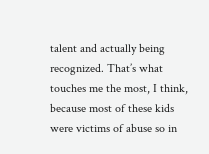talent and actually being recognized. That’s what touches me the most, I think, because most of these kids were victims of abuse so in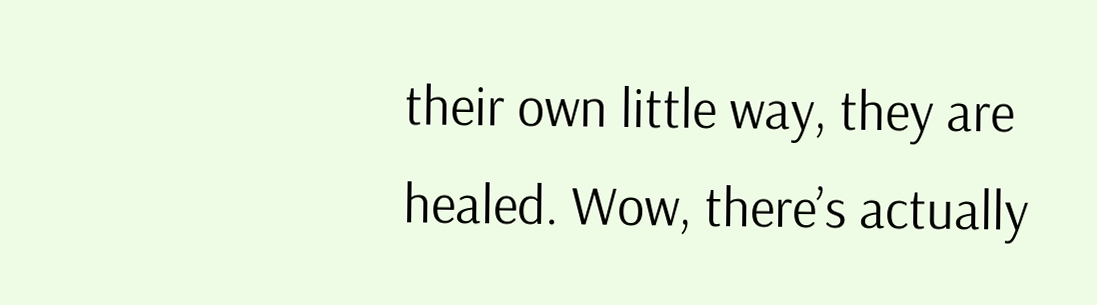their own little way, they are healed. Wow, there’s actually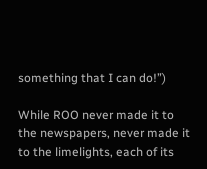something that I can do!”)

While ROO never made it to the newspapers, never made it to the limelights, each of its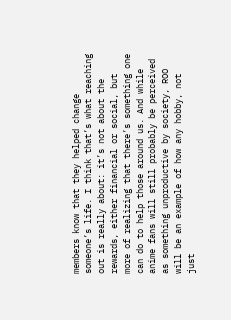members know that they helped change someone’s life. I think that’s what reaching out is really about: it’s not about the rewards, either financial or social, but more of realizing that there’s something one can do to help those around us. And while anime fans will still probably be perceived as something unproductive by society, ROO will be an example of how any hobby, not just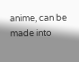anime, can be made into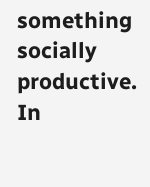something socially productive. In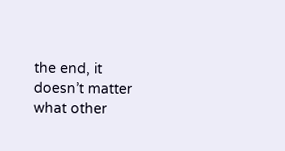the end, it doesn’t matter what other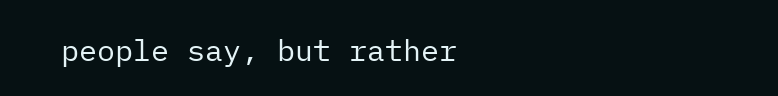people say, but rather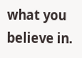what you believe in.